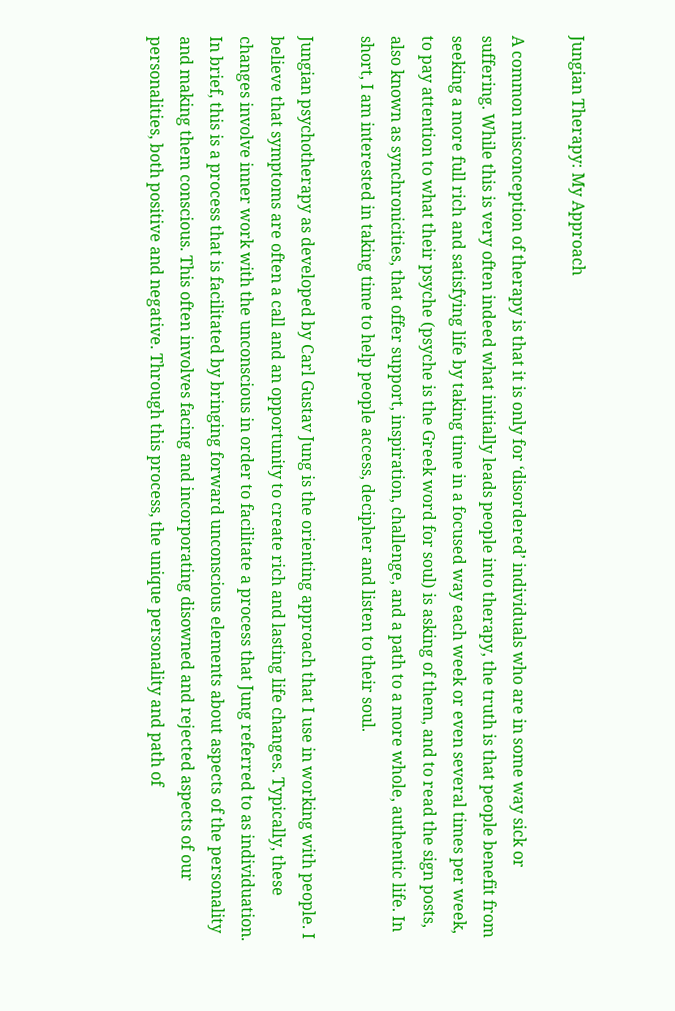Jungian Therapy: My Approach

A common misconception of therapy is that it is only for ‘disordered’ individuals who are in some way sick or suffering. While this is very often indeed what initially leads people into therapy, the truth is that people benefit from seeking a more full rich and satisfying life by taking time in a focused way each week or even several times per week, to pay attention to what their psyche (psyche is the Greek word for soul) is asking of them, and to read the sign posts, also known as synchronicities, that offer support, inspiration, challenge, and a path to a more whole, authentic life. In short, I am interested in taking time to help people access, decipher and listen to their soul.

Jungian psychotherapy as developed by Carl Gustav Jung is the orienting approach that I use in working with people. I believe that symptoms are often a call and an opportunity to create rich and lasting life changes. Typically, these changes involve inner work with the unconscious in order to facilitate a process that Jung referred to as individuation. In brief, this is a process that is facilitated by bringing forward unconscious elements about aspects of the personality and making them conscious. This often involves facing and incorporating disowned and rejected aspects of our personalities, both positive and negative. Through this process, the unique personality and path of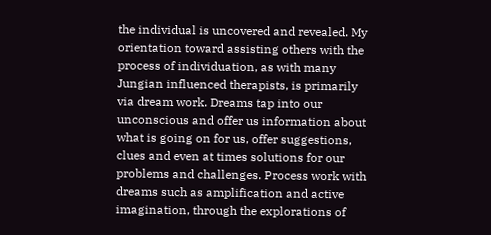the individual is uncovered and revealed. My orientation toward assisting others with the process of individuation, as with many Jungian influenced therapists, is primarily via dream work. Dreams tap into our unconscious and offer us information about what is going on for us, offer suggestions, clues and even at times solutions for our problems and challenges. Process work with dreams such as amplification and active imagination, through the explorations of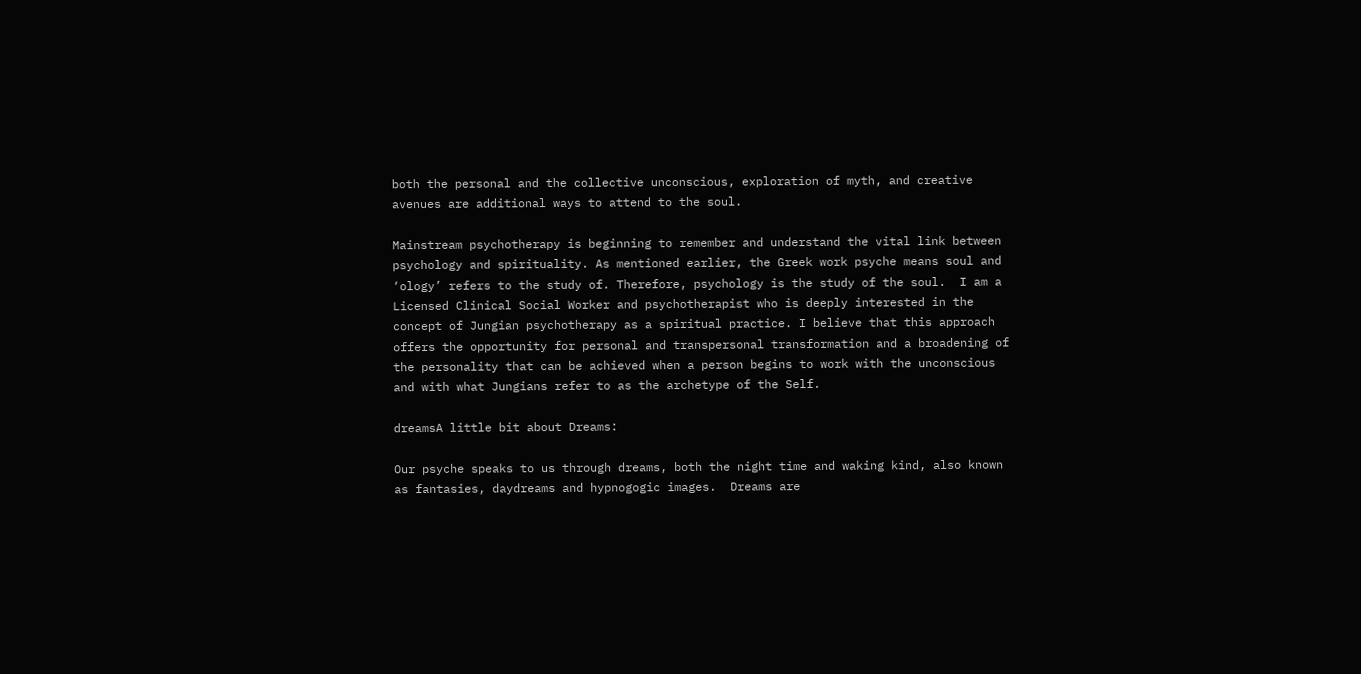both the personal and the collective unconscious, exploration of myth, and creative avenues are additional ways to attend to the soul.

Mainstream psychotherapy is beginning to remember and understand the vital link between psychology and spirituality. As mentioned earlier, the Greek work psyche means soul and ‘ology’ refers to the study of. Therefore, psychology is the study of the soul.  I am a Licensed Clinical Social Worker and psychotherapist who is deeply interested in the concept of Jungian psychotherapy as a spiritual practice. I believe that this approach offers the opportunity for personal and transpersonal transformation and a broadening of the personality that can be achieved when a person begins to work with the unconscious and with what Jungians refer to as the archetype of the Self.

dreamsA little bit about Dreams:

Our psyche speaks to us through dreams, both the night time and waking kind, also known as fantasies, daydreams and hypnogogic images.  Dreams are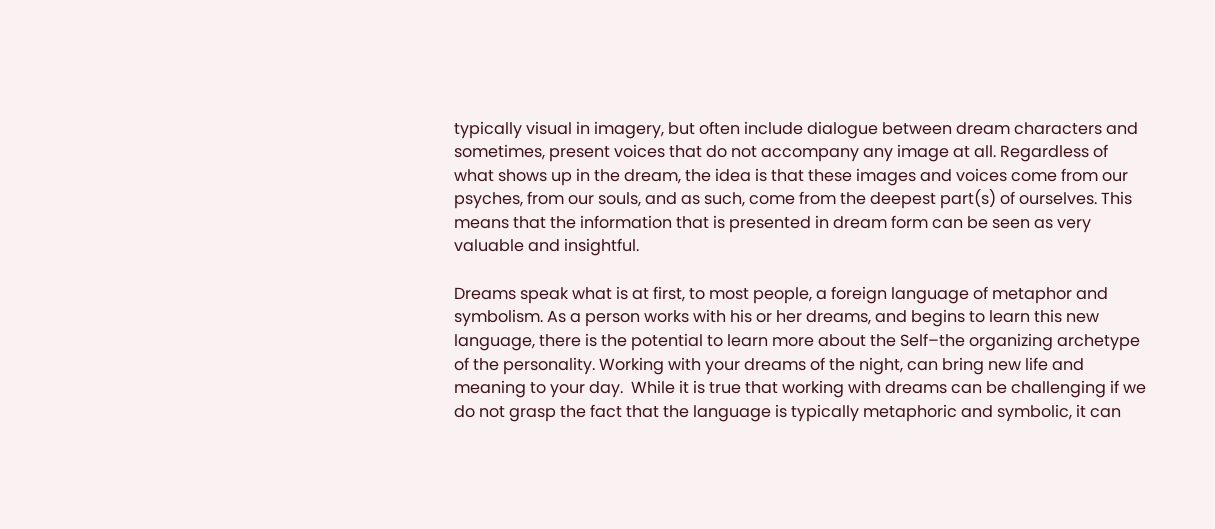typically visual in imagery, but often include dialogue between dream characters and sometimes, present voices that do not accompany any image at all. Regardless of what shows up in the dream, the idea is that these images and voices come from our psyches, from our souls, and as such, come from the deepest part(s) of ourselves. This means that the information that is presented in dream form can be seen as very valuable and insightful.

Dreams speak what is at first, to most people, a foreign language of metaphor and symbolism. As a person works with his or her dreams, and begins to learn this new language, there is the potential to learn more about the Self–the organizing archetype of the personality. Working with your dreams of the night, can bring new life and meaning to your day.  While it is true that working with dreams can be challenging if we do not grasp the fact that the language is typically metaphoric and symbolic, it can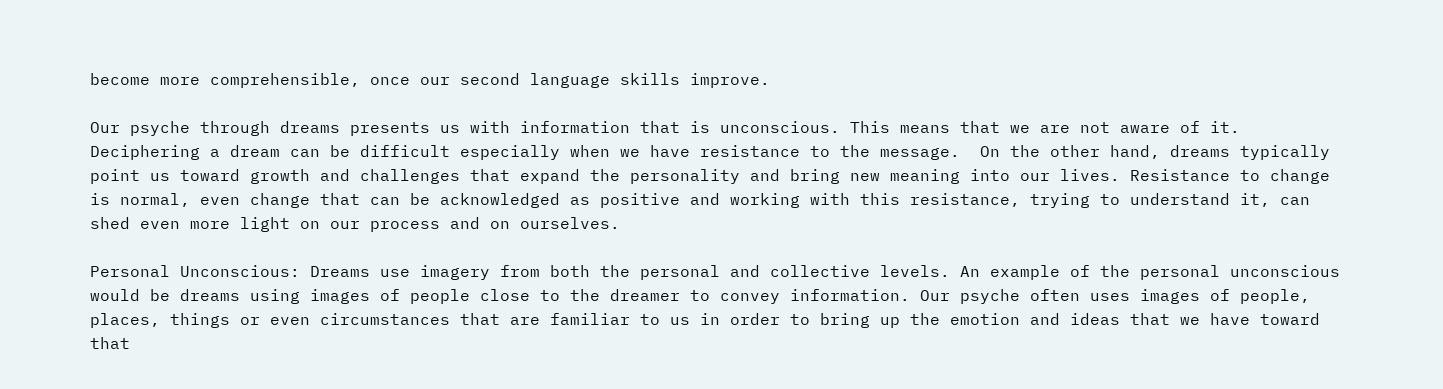become more comprehensible, once our second language skills improve.

Our psyche through dreams presents us with information that is unconscious. This means that we are not aware of it. Deciphering a dream can be difficult especially when we have resistance to the message.  On the other hand, dreams typically point us toward growth and challenges that expand the personality and bring new meaning into our lives. Resistance to change is normal, even change that can be acknowledged as positive and working with this resistance, trying to understand it, can shed even more light on our process and on ourselves.

Personal Unconscious: Dreams use imagery from both the personal and collective levels. An example of the personal unconscious would be dreams using images of people close to the dreamer to convey information. Our psyche often uses images of people, places, things or even circumstances that are familiar to us in order to bring up the emotion and ideas that we have toward that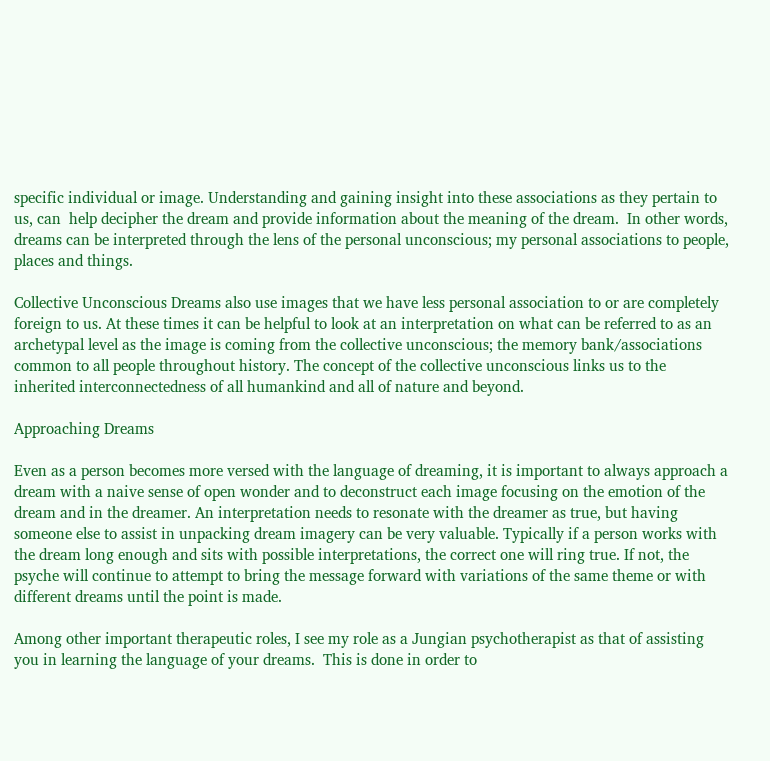specific individual or image. Understanding and gaining insight into these associations as they pertain to us, can  help decipher the dream and provide information about the meaning of the dream.  In other words, dreams can be interpreted through the lens of the personal unconscious; my personal associations to people, places and things.

Collective Unconscious Dreams also use images that we have less personal association to or are completely foreign to us. At these times it can be helpful to look at an interpretation on what can be referred to as an archetypal level as the image is coming from the collective unconscious; the memory bank/associations common to all people throughout history. The concept of the collective unconscious links us to the inherited interconnectedness of all humankind and all of nature and beyond.

Approaching Dreams

Even as a person becomes more versed with the language of dreaming, it is important to always approach a dream with a naive sense of open wonder and to deconstruct each image focusing on the emotion of the dream and in the dreamer. An interpretation needs to resonate with the dreamer as true, but having someone else to assist in unpacking dream imagery can be very valuable. Typically if a person works with the dream long enough and sits with possible interpretations, the correct one will ring true. If not, the psyche will continue to attempt to bring the message forward with variations of the same theme or with different dreams until the point is made.

Among other important therapeutic roles, I see my role as a Jungian psychotherapist as that of assisting you in learning the language of your dreams.  This is done in order to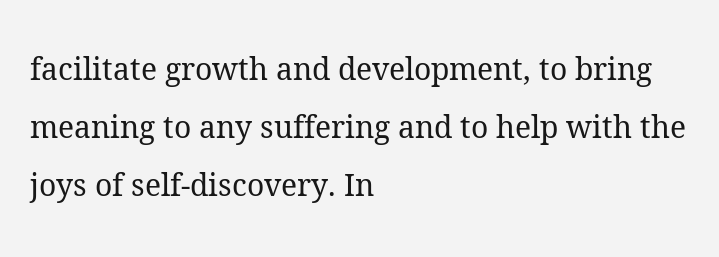facilitate growth and development, to bring meaning to any suffering and to help with the joys of self-discovery. In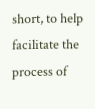short, to help facilitate the process of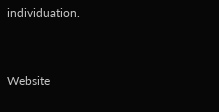individuation.


Website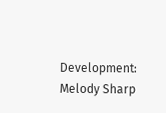Development: Melody Sharp